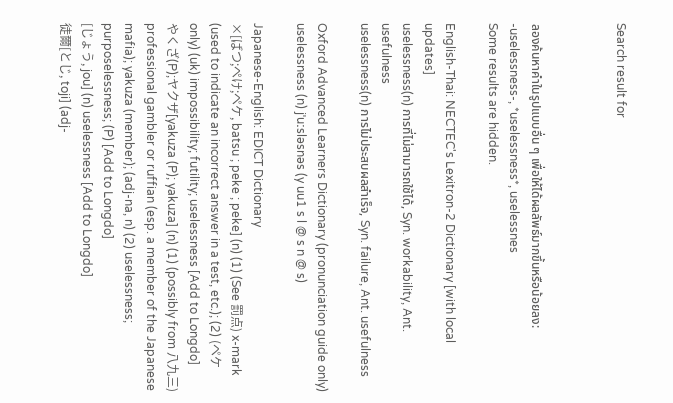Search result for



ลองค้นหาคำในรูปแบบอื่น ๆ เพื่อให้ได้ผลลัพธ์มากขึ้นหรือน้อยลง: -uselessness-, *uselessness*, uselessnes
Some results are hidden.

English-Thai: NECTEC's Lexitron-2 Dictionary [with local updates]
uselessness(n) การที่ไม่สามารถใช้ได้, Syn. workability, Ant. usefulness
uselessness(n) การไม่ประสบผลสำเร็จ, Syn. failure, Ant. usefulness

Oxford Advanced Learners Dictionary (pronunciation guide only)
uselessness (n) jˈuːsləsnəs (y uu1 s l @ s n @ s)

Japanese-English: EDICT Dictionary
×[ばつ;ぺけ;ペケ, batsu ; peke ; peke] (n) (1) (See 罰点) x-mark (used to indicate an incorrect answer in a test, etc.); (2) (ペケ only) (uk) impossibility; futility; uselessness [Add to Longdo]
やくざ(P);ヤクザ[yakuza (P); yakuza] (n) (1) (possibly from 八九三) professional gambler or ruffian (esp. a member of the Japanese mafia); yakuza (member); (adj-na, n) (2) uselessness; purposelessness; (P) [Add to Longdo]
[じょう, jou] (n) uselessness [Add to Longdo]
徒爾[とじ, toji] (adj-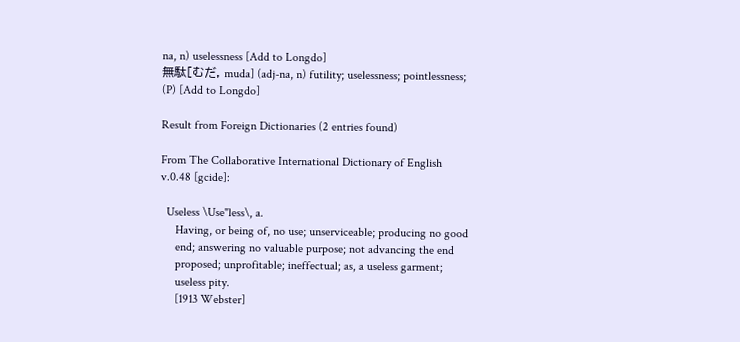na, n) uselessness [Add to Longdo]
無駄[むだ, muda] (adj-na, n) futility; uselessness; pointlessness; (P) [Add to Longdo]

Result from Foreign Dictionaries (2 entries found)

From The Collaborative International Dictionary of English v.0.48 [gcide]:

  Useless \Use"less\, a.
     Having, or being of, no use; unserviceable; producing no good
     end; answering no valuable purpose; not advancing the end
     proposed; unprofitable; ineffectual; as, a useless garment;
     useless pity.
     [1913 Webster]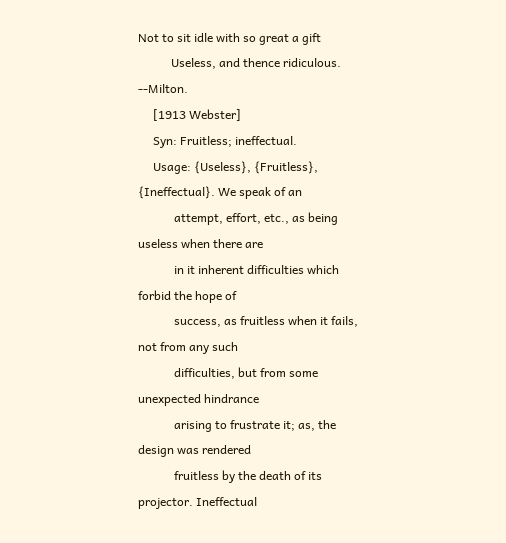Not to sit idle with so great a gift
           Useless, and thence ridiculous.          --Milton.
     [1913 Webster]
     Syn: Fruitless; ineffectual.
     Usage: {Useless}, {Fruitless}, {Ineffectual}. We speak of an
            attempt, effort, etc., as being useless when there are
            in it inherent difficulties which forbid the hope of
            success, as fruitless when it fails, not from any such
            difficulties, but from some unexpected hindrance
            arising to frustrate it; as, the design was rendered
            fruitless by the death of its projector. Ineffectual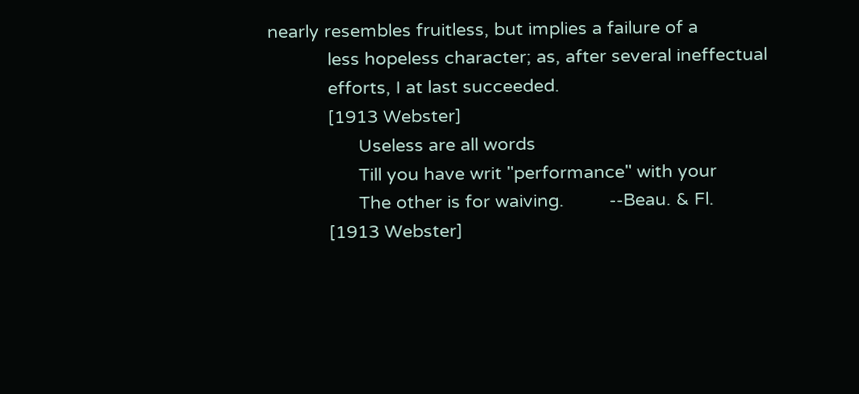nearly resembles fruitless, but implies a failure of a
            less hopeless character; as, after several ineffectual
            efforts, I at last succeeded.
            [1913 Webster]
                  Useless are all words
                  Till you have writ "performance" with your
                  The other is for waiving.         --Beau. & Fl.
            [1913 Webster]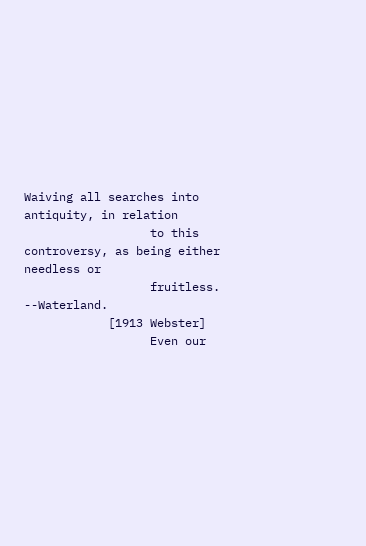Waiving all searches into antiquity, in relation
                  to this controversy, as being either needless or
                  fruitless.                        --Waterland.
            [1913 Webster]
                  Even our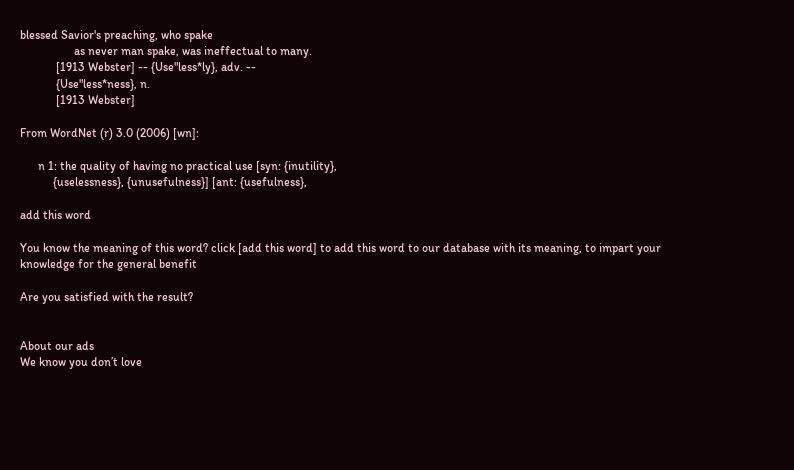blessed Savior's preaching, who spake
                  as never man spake, was ineffectual to many.
            [1913 Webster] -- {Use"less*ly}, adv. --
            {Use"less*ness}, n.
            [1913 Webster]

From WordNet (r) 3.0 (2006) [wn]:

      n 1: the quality of having no practical use [syn: {inutility},
           {uselessness}, {unusefulness}] [ant: {usefulness},

add this word

You know the meaning of this word? click [add this word] to add this word to our database with its meaning, to impart your knowledge for the general benefit

Are you satisfied with the result?


About our ads
We know you don’t love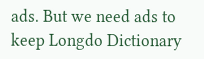ads. But we need ads to keep Longdo Dictionary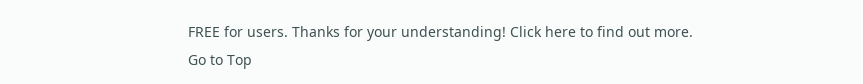FREE for users. Thanks for your understanding! Click here to find out more.
Go to Top